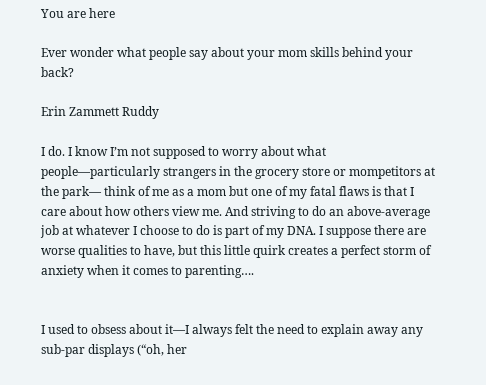You are here

Ever wonder what people say about your mom skills behind your back?

Erin Zammett Ruddy

I do. I know I’m not supposed to worry about what people—particularly strangers in the grocery store or mompetitors at the park— think of me as a mom but one of my fatal flaws is that I care about how others view me. And striving to do an above-average job at whatever I choose to do is part of my DNA. I suppose there are worse qualities to have, but this little quirk creates a perfect storm of anxiety when it comes to parenting….


I used to obsess about it—I always felt the need to explain away any sub-par displays (“oh, her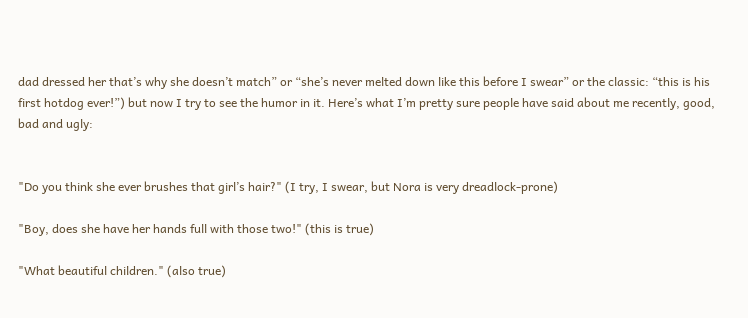dad dressed her that’s why she doesn’t match” or “she’s never melted down like this before I swear” or the classic: “this is his first hotdog ever!”) but now I try to see the humor in it. Here’s what I’m pretty sure people have said about me recently, good, bad and ugly:


"Do you think she ever brushes that girl’s hair?" (I try, I swear, but Nora is very dreadlock-prone)

"Boy, does she have her hands full with those two!" (this is true)

"What beautiful children." (also true)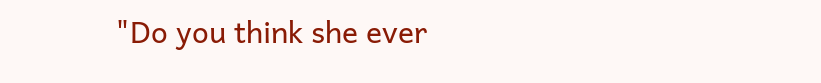"Do you think she ever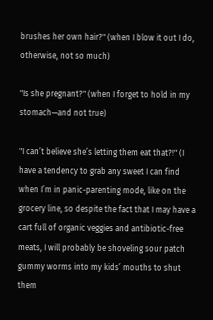brushes her own hair?" (when I blow it out I do, otherwise, not so much)

"Is she pregnant?" (when I forget to hold in my stomach—and not true)

"I can’t believe she’s letting them eat that?!" (I have a tendency to grab any sweet I can find when I’m in panic-parenting mode, like on the grocery line, so despite the fact that I may have a cart full of organic veggies and antibiotic-free meats, I will probably be shoveling sour patch gummy worms into my kids’ mouths to shut them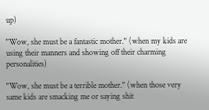up)

"Wow, she must be a fantastic mother." (when my kids are using their manners and showing off their charming personalities)

"Wow, she must be a terrible mother." (when those very same kids are smacking me or saying shit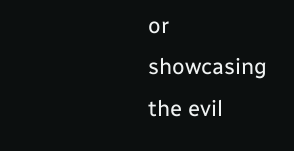or showcasing the evil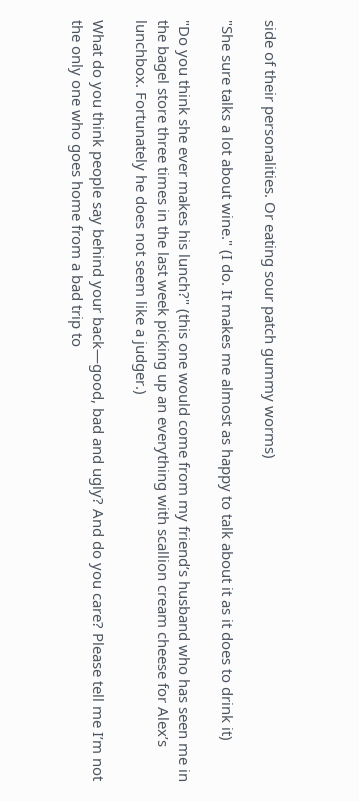side of their personalities. Or eating sour patch gummy worms)

"She sure talks a lot about wine." (I do. It makes me almost as happy to talk about it as it does to drink it)

"Do you think she ever makes his lunch?" (this one would come from my friend’s husband who has seen me in the bagel store three times in the last week picking up an everything with scallion cream cheese for Alex’s lunchbox. Fortunately he does not seem like a judger.)

What do you think people say behind your back—good, bad and ugly? And do you care? Please tell me I’m not the only one who goes home from a bad trip to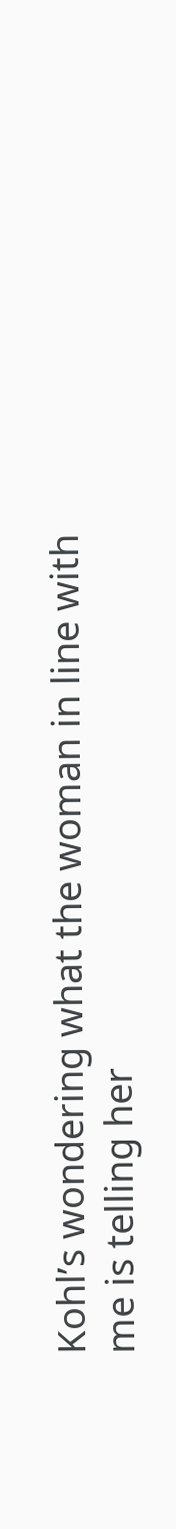Kohl’s wondering what the woman in line with me is telling her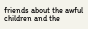friends about the awful children and the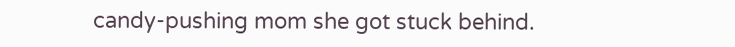candy-pushing mom she got stuck behind.